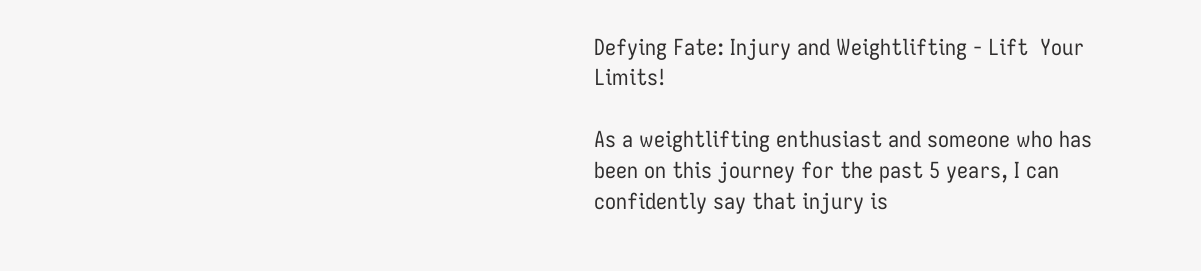Defying Fate: Injury and Weightlifting - Lift  Your Limits!

As a weightlifting enthusiast and someone who has been on this journey for the past 5 years, I can confidently say that injury is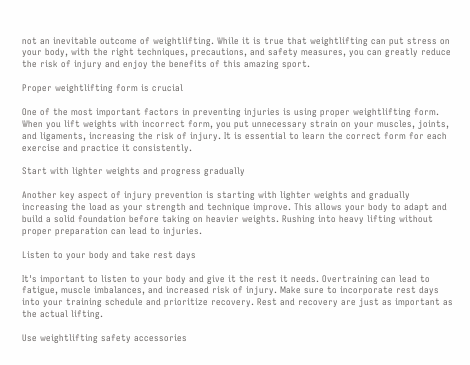not an inevitable outcome of weightlifting. While it is true that weightlifting can put stress on your body, with the right techniques, precautions, and safety measures, you can greatly reduce the risk of injury and enjoy the benefits of this amazing sport.

Proper weightlifting form is crucial

One of the most important factors in preventing injuries is using proper weightlifting form. When you lift weights with incorrect form, you put unnecessary strain on your muscles, joints, and ligaments, increasing the risk of injury. It is essential to learn the correct form for each exercise and practice it consistently.

Start with lighter weights and progress gradually

Another key aspect of injury prevention is starting with lighter weights and gradually increasing the load as your strength and technique improve. This allows your body to adapt and build a solid foundation before taking on heavier weights. Rushing into heavy lifting without proper preparation can lead to injuries.

Listen to your body and take rest days

It's important to listen to your body and give it the rest it needs. Overtraining can lead to fatigue, muscle imbalances, and increased risk of injury. Make sure to incorporate rest days into your training schedule and prioritize recovery. Rest and recovery are just as important as the actual lifting.

Use weightlifting safety accessories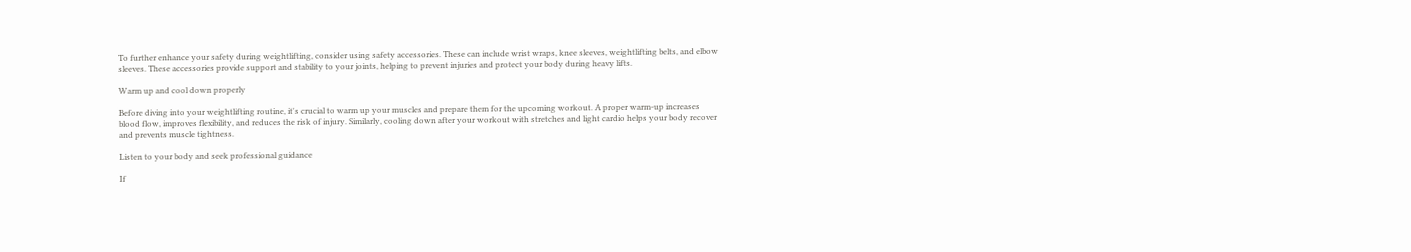To further enhance your safety during weightlifting, consider using safety accessories. These can include wrist wraps, knee sleeves, weightlifting belts, and elbow sleeves. These accessories provide support and stability to your joints, helping to prevent injuries and protect your body during heavy lifts.

Warm up and cool down properly

Before diving into your weightlifting routine, it's crucial to warm up your muscles and prepare them for the upcoming workout. A proper warm-up increases blood flow, improves flexibility, and reduces the risk of injury. Similarly, cooling down after your workout with stretches and light cardio helps your body recover and prevents muscle tightness.

Listen to your body and seek professional guidance

If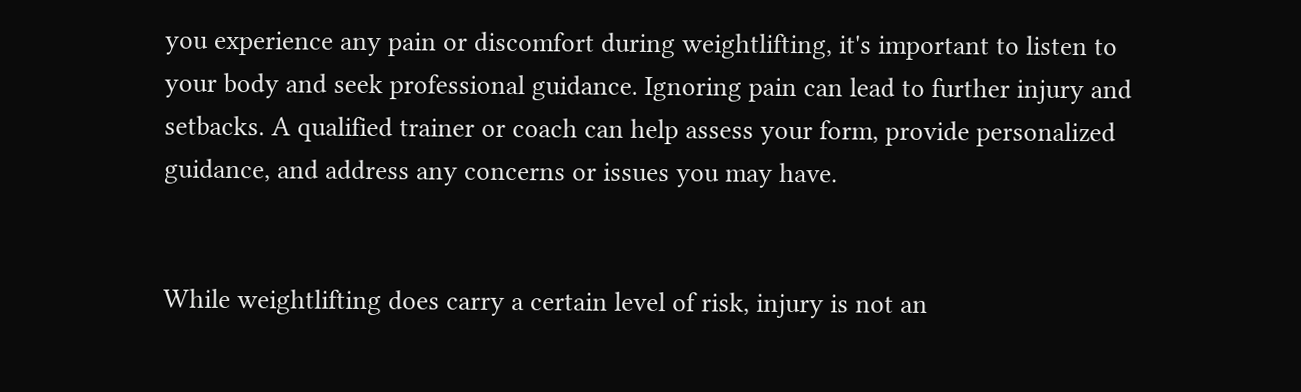you experience any pain or discomfort during weightlifting, it's important to listen to your body and seek professional guidance. Ignoring pain can lead to further injury and setbacks. A qualified trainer or coach can help assess your form, provide personalized guidance, and address any concerns or issues you may have.


While weightlifting does carry a certain level of risk, injury is not an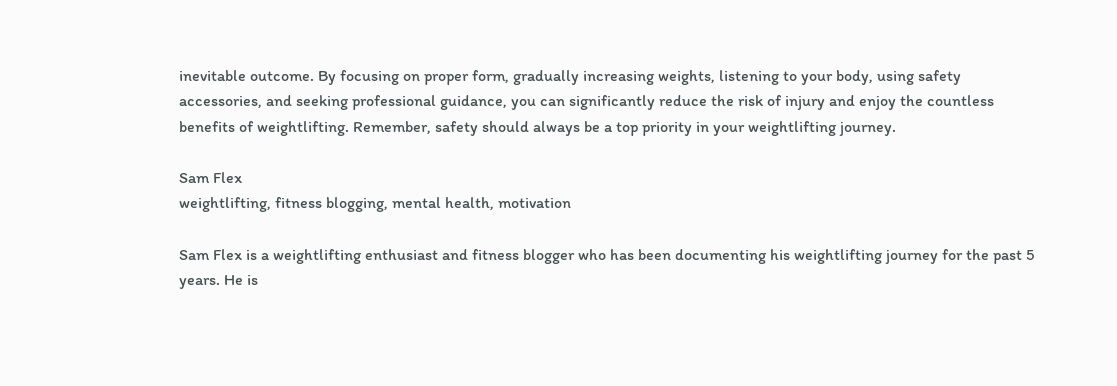inevitable outcome. By focusing on proper form, gradually increasing weights, listening to your body, using safety accessories, and seeking professional guidance, you can significantly reduce the risk of injury and enjoy the countless benefits of weightlifting. Remember, safety should always be a top priority in your weightlifting journey.

Sam Flex
weightlifting, fitness blogging, mental health, motivation

Sam Flex is a weightlifting enthusiast and fitness blogger who has been documenting his weightlifting journey for the past 5 years. He is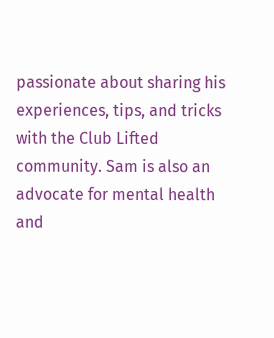passionate about sharing his experiences, tips, and tricks with the Club Lifted community. Sam is also an advocate for mental health and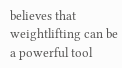believes that weightlifting can be a powerful tool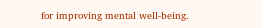for improving mental well-being.